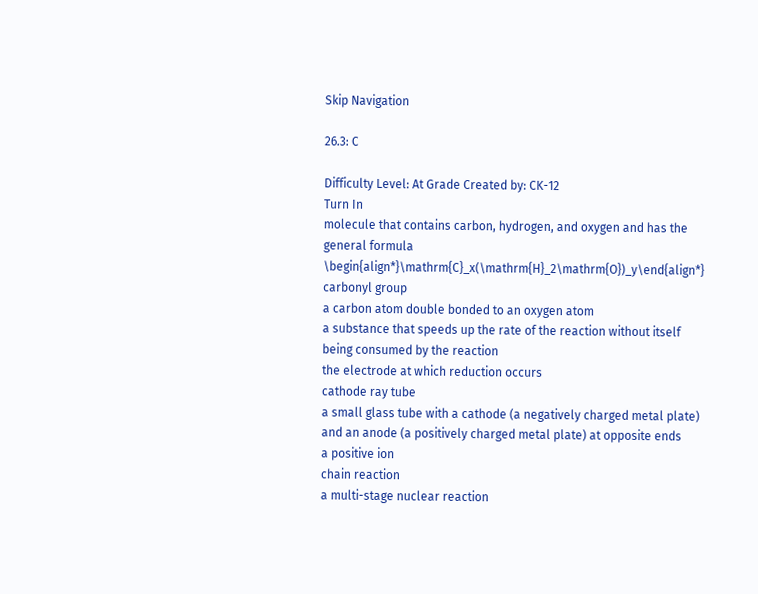Skip Navigation

26.3: C

Difficulty Level: At Grade Created by: CK-12
Turn In
molecule that contains carbon, hydrogen, and oxygen and has the general formula \begin{align*}\mathrm{C}_x(\mathrm{H}_2\mathrm{O})_y\end{align*}
carbonyl group
a carbon atom double bonded to an oxygen atom
a substance that speeds up the rate of the reaction without itself being consumed by the reaction
the electrode at which reduction occurs
cathode ray tube
a small glass tube with a cathode (a negatively charged metal plate) and an anode (a positively charged metal plate) at opposite ends
a positive ion
chain reaction
a multi-stage nuclear reaction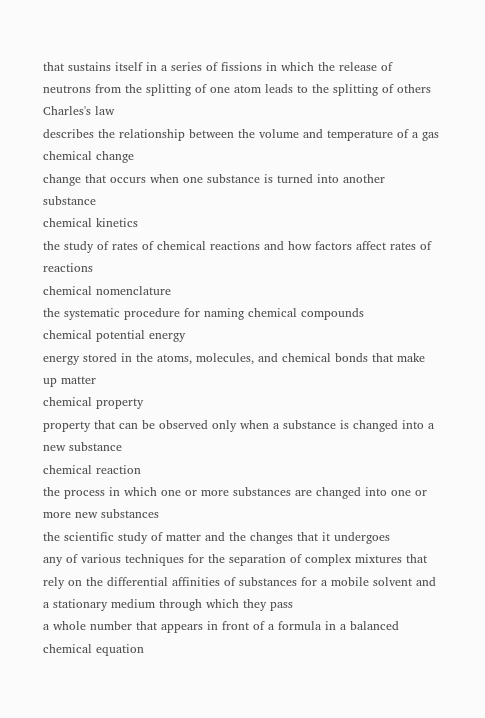that sustains itself in a series of fissions in which the release of neutrons from the splitting of one atom leads to the splitting of others
Charles's law
describes the relationship between the volume and temperature of a gas
chemical change
change that occurs when one substance is turned into another substance
chemical kinetics
the study of rates of chemical reactions and how factors affect rates of reactions
chemical nomenclature
the systematic procedure for naming chemical compounds
chemical potential energy
energy stored in the atoms, molecules, and chemical bonds that make up matter
chemical property
property that can be observed only when a substance is changed into a new substance
chemical reaction
the process in which one or more substances are changed into one or more new substances
the scientific study of matter and the changes that it undergoes
any of various techniques for the separation of complex mixtures that rely on the differential affinities of substances for a mobile solvent and a stationary medium through which they pass
a whole number that appears in front of a formula in a balanced chemical equation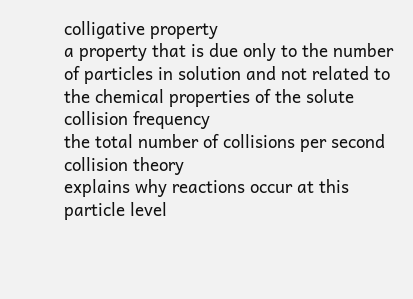colligative property
a property that is due only to the number of particles in solution and not related to the chemical properties of the solute
collision frequency
the total number of collisions per second
collision theory
explains why reactions occur at this particle level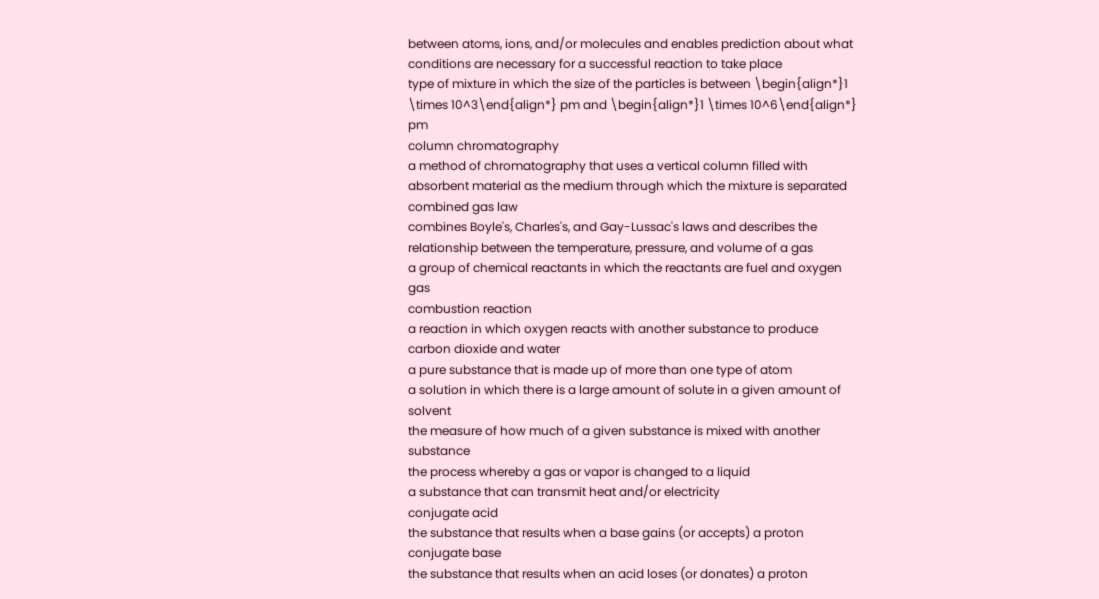between atoms, ions, and/or molecules and enables prediction about what conditions are necessary for a successful reaction to take place
type of mixture in which the size of the particles is between \begin{align*}1 \times 10^3\end{align*} pm and \begin{align*}1 \times 10^6\end{align*} pm
column chromatography
a method of chromatography that uses a vertical column filled with absorbent material as the medium through which the mixture is separated
combined gas law
combines Boyle's, Charles's, and Gay-Lussac's laws and describes the relationship between the temperature, pressure, and volume of a gas
a group of chemical reactants in which the reactants are fuel and oxygen gas
combustion reaction
a reaction in which oxygen reacts with another substance to produce carbon dioxide and water
a pure substance that is made up of more than one type of atom
a solution in which there is a large amount of solute in a given amount of solvent
the measure of how much of a given substance is mixed with another substance
the process whereby a gas or vapor is changed to a liquid
a substance that can transmit heat and/or electricity
conjugate acid
the substance that results when a base gains (or accepts) a proton
conjugate base
the substance that results when an acid loses (or donates) a proton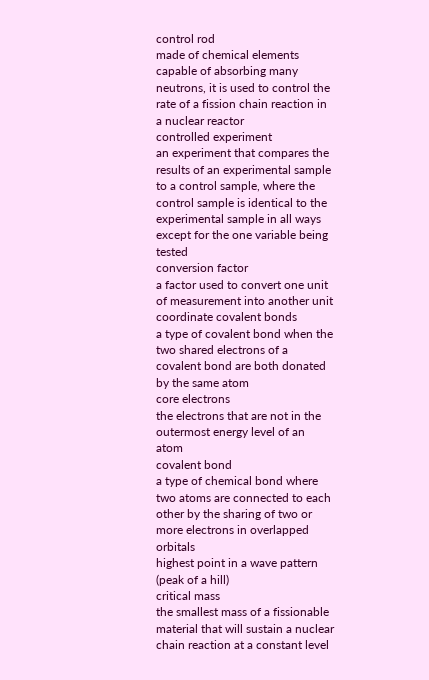control rod
made of chemical elements capable of absorbing many neutrons, it is used to control the rate of a fission chain reaction in a nuclear reactor
controlled experiment
an experiment that compares the results of an experimental sample to a control sample, where the control sample is identical to the experimental sample in all ways except for the one variable being tested
conversion factor
a factor used to convert one unit of measurement into another unit
coordinate covalent bonds
a type of covalent bond when the two shared electrons of a covalent bond are both donated by the same atom
core electrons
the electrons that are not in the outermost energy level of an atom
covalent bond
a type of chemical bond where two atoms are connected to each other by the sharing of two or more electrons in overlapped orbitals
highest point in a wave pattern (peak of a hill)
critical mass
the smallest mass of a fissionable material that will sustain a nuclear chain reaction at a constant level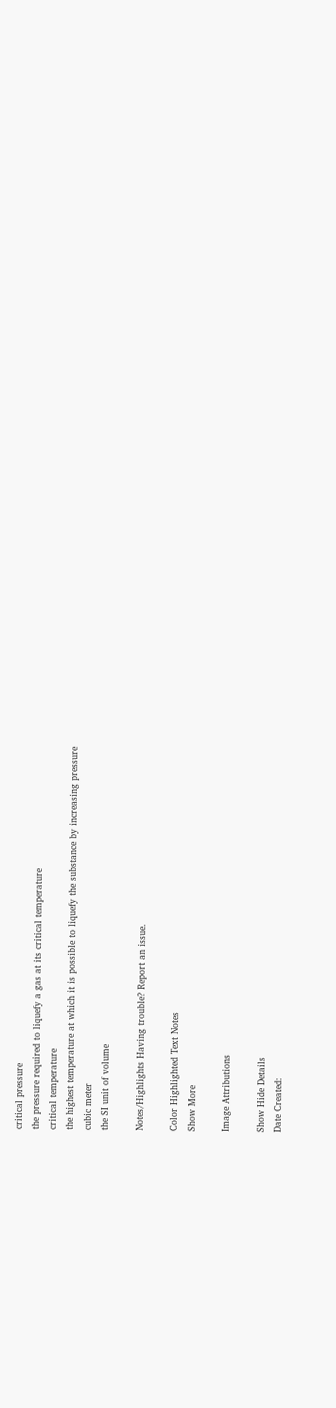critical pressure
the pressure required to liquefy a gas at its critical temperature
critical temperature
the highest temperature at which it is possible to liquefy the substance by increasing pressure
cubic meter
the SI unit of volume

Notes/Highlights Having trouble? Report an issue.

Color Highlighted Text Notes
Show More

Image Attributions

Show Hide Details
Date Created: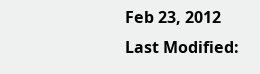Feb 23, 2012
Last Modified: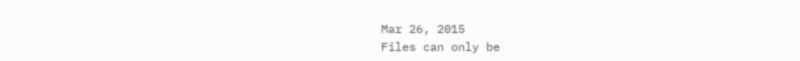Mar 26, 2015
Files can only be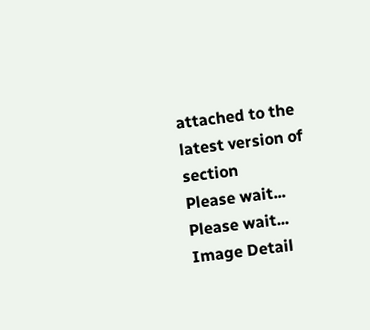attached to the latest version of section
Please wait...
Please wait...
Image Detail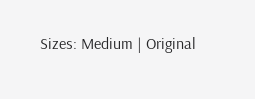Sizes: Medium | Original